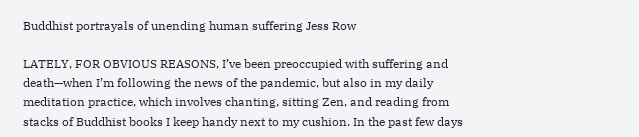Buddhist portrayals of unending human suffering Jess Row

LATELY, FOR OBVIOUS REASONS, I’ve been preoccupied with suffering and death—when I’m following the news of the pandemic, but also in my daily meditation practice, which involves chanting, sitting Zen, and reading from stacks of Buddhist books I keep handy next to my cushion. In the past few days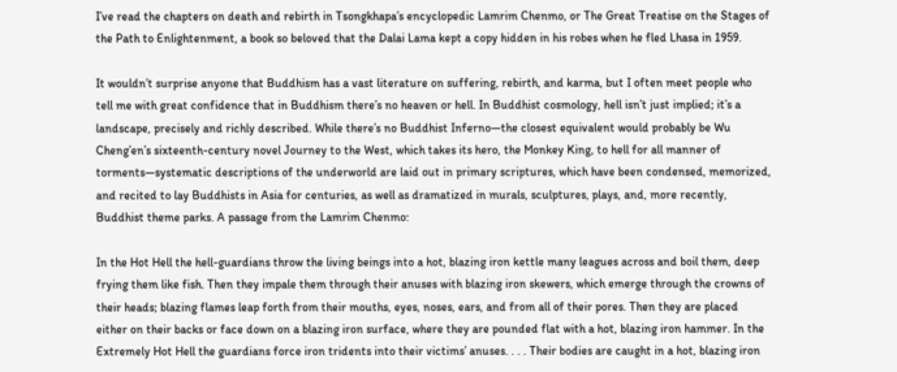I’ve read the chapters on death and rebirth in Tsongkhapa’s encyclopedic Lamrim Chenmo, or The Great Treatise on the Stages of the Path to Enlightenment, a book so beloved that the Dalai Lama kept a copy hidden in his robes when he fled Lhasa in 1959.

It wouldn’t surprise anyone that Buddhism has a vast literature on suffering, rebirth, and karma, but I often meet people who tell me with great confidence that in Buddhism there’s no heaven or hell. In Buddhist cosmology, hell isn’t just implied; it’s a landscape, precisely and richly described. While there’s no Buddhist Inferno—the closest equivalent would probably be Wu Cheng’en’s sixteenth-century novel Journey to the West, which takes its hero, the Monkey King, to hell for all manner of torments—systematic descriptions of the underworld are laid out in primary scriptures, which have been condensed, memorized, and recited to lay Buddhists in Asia for centuries, as well as dramatized in murals, sculptures, plays, and, more recently, Buddhist theme parks. A passage from the Lamrim Chenmo:

In the Hot Hell the hell-guardians throw the living beings into a hot, blazing iron kettle many leagues across and boil them, deep frying them like fish. Then they impale them through their anuses with blazing iron skewers, which emerge through the crowns of their heads; blazing flames leap forth from their mouths, eyes, noses, ears, and from all of their pores. Then they are placed either on their backs or face down on a blazing iron surface, where they are pounded flat with a hot, blazing iron hammer. In the Extremely Hot Hell the guardians force iron tridents into their victims’ anuses. . . . Their bodies are caught in a hot, blazing iron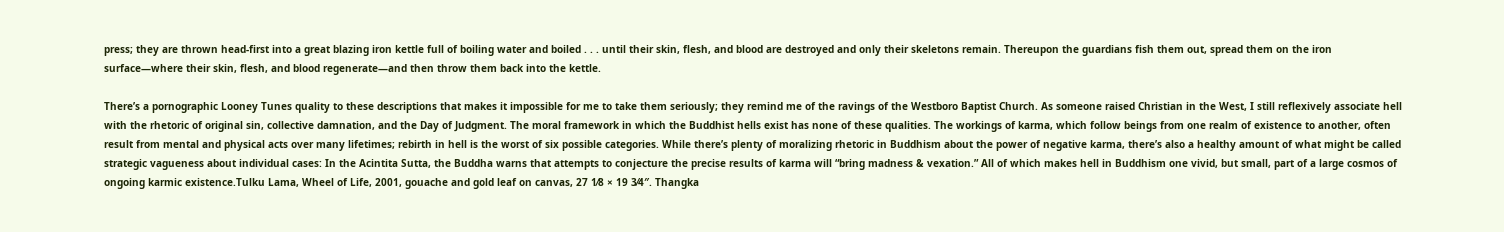press; they are thrown head-first into a great blazing iron kettle full of boiling water and boiled . . . until their skin, flesh, and blood are destroyed and only their skeletons remain. Thereupon the guardians fish them out, spread them on the iron surface—where their skin, flesh, and blood regenerate—and then throw them back into the kettle.

There’s a pornographic Looney Tunes quality to these descriptions that makes it impossible for me to take them seriously; they remind me of the ravings of the Westboro Baptist Church. As someone raised Christian in the West, I still reflexively associate hell with the rhetoric of original sin, collective damnation, and the Day of Judgment. The moral framework in which the Buddhist hells exist has none of these qualities. The workings of karma, which follow beings from one realm of existence to another, often result from mental and physical acts over many lifetimes; rebirth in hell is the worst of six possible categories. While there’s plenty of moralizing rhetoric in Buddhism about the power of negative karma, there’s also a healthy amount of what might be called strategic vagueness about individual cases: In the Acintita Sutta, the Buddha warns that attempts to conjecture the precise results of karma will “bring madness & vexation.” All of which makes hell in Buddhism one vivid, but small, part of a large cosmos of ongoing karmic existence.Tulku Lama, Wheel of Life, 2001, gouache and gold leaf on canvas, 27 1⁄8 × 19 3⁄4″. Thangka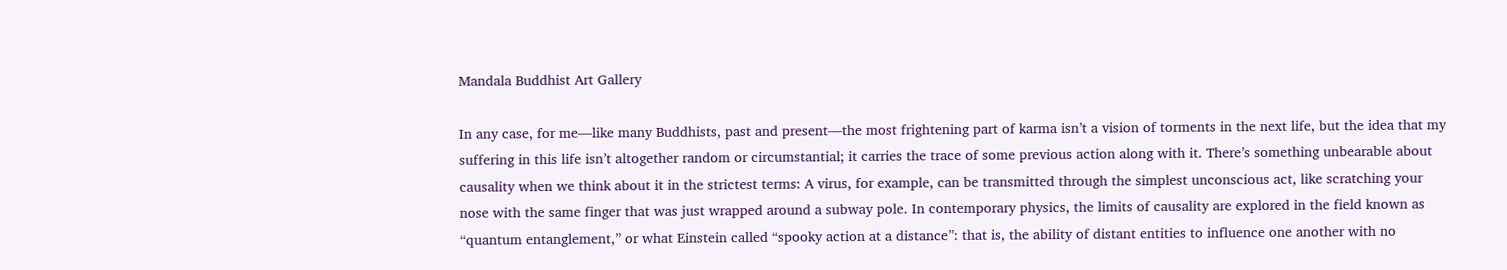Mandala Buddhist Art Gallery

In any case, for me—like many Buddhists, past and present—the most frightening part of karma isn’t a vision of torments in the next life, but the idea that my suffering in this life isn’t altogether random or circumstantial; it carries the trace of some previous action along with it. There’s something unbearable about causality when we think about it in the strictest terms: A virus, for example, can be transmitted through the simplest unconscious act, like scratching your nose with the same finger that was just wrapped around a subway pole. In contemporary physics, the limits of causality are explored in the field known as “quantum entanglement,” or what Einstein called “spooky action at a distance”: that is, the ability of distant entities to influence one another with no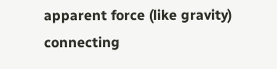apparent force (like gravity) connecting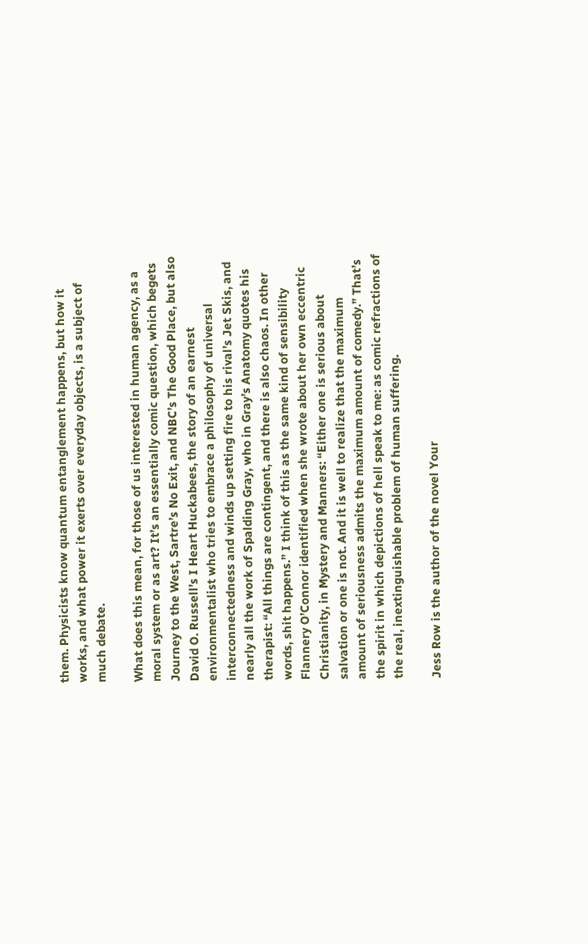them. Physicists know quantum entanglement happens, but how it works, and what power it exerts over everyday objects, is a subject of much debate.

What does this mean, for those of us interested in human agency, as a moral system or as art? It’s an essentially comic question, which begets Journey to the West, Sartre’s No Exit, and NBC’s The Good Place, but also David O. Russell’s I Heart Huckabees, the story of an earnest environmentalist who tries to embrace a philosophy of universal interconnectedness and winds up setting fire to his rival’s Jet Skis, and nearly all the work of Spalding Gray, who in Gray’s Anatomy quotes his therapist: “All things are contingent, and there is also chaos. In other words, shit happens.” I think of this as the same kind of sensibility Flannery O’Connor identified when she wrote about her own eccentric Christianity, in Mystery and Manners: “Either one is serious about salvation or one is not. And it is well to realize that the maximum amount of seriousness admits the maximum amount of comedy.” That’s the spirit in which depictions of hell speak to me: as comic refractions of the real, inextinguishable problem of human suffering.

Jess Row is the author of the novel Your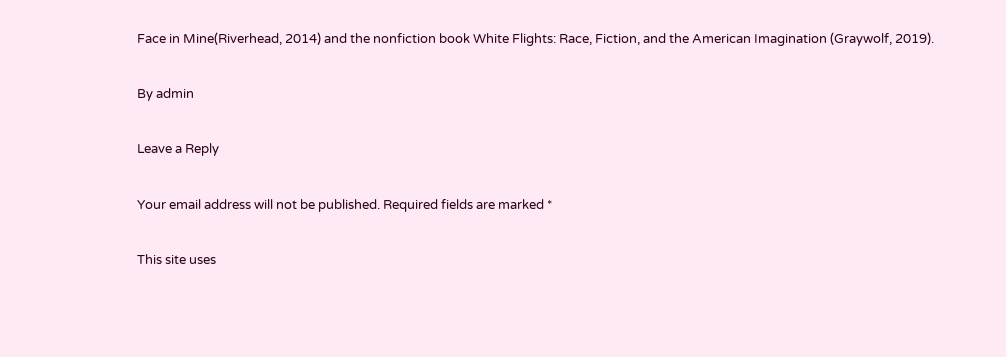Face in Mine(Riverhead, 2014) and the nonfiction book White Flights: Race, Fiction, and the American Imagination (Graywolf, 2019).

By admin

Leave a Reply

Your email address will not be published. Required fields are marked *

This site uses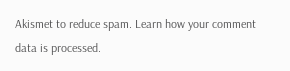Akismet to reduce spam. Learn how your comment data is processed.